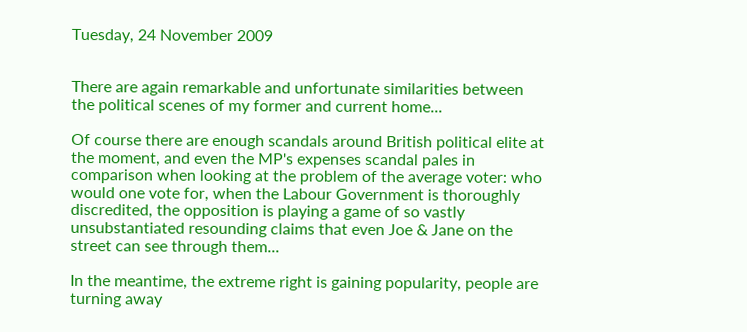Tuesday, 24 November 2009


There are again remarkable and unfortunate similarities between the political scenes of my former and current home...

Of course there are enough scandals around British political elite at the moment, and even the MP's expenses scandal pales in comparison when looking at the problem of the average voter: who would one vote for, when the Labour Government is thoroughly discredited, the opposition is playing a game of so vastly unsubstantiated resounding claims that even Joe & Jane on the street can see through them...

In the meantime, the extreme right is gaining popularity, people are turning away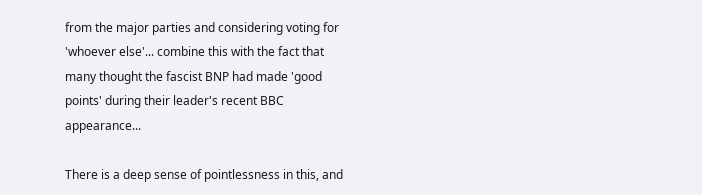from the major parties and considering voting for 'whoever else'... combine this with the fact that many thought the fascist BNP had made 'good points' during their leader's recent BBC appearance...

There is a deep sense of pointlessness in this, and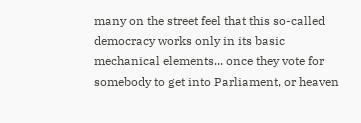many on the street feel that this so-called democracy works only in its basic mechanical elements... once they vote for somebody to get into Parliament, or heaven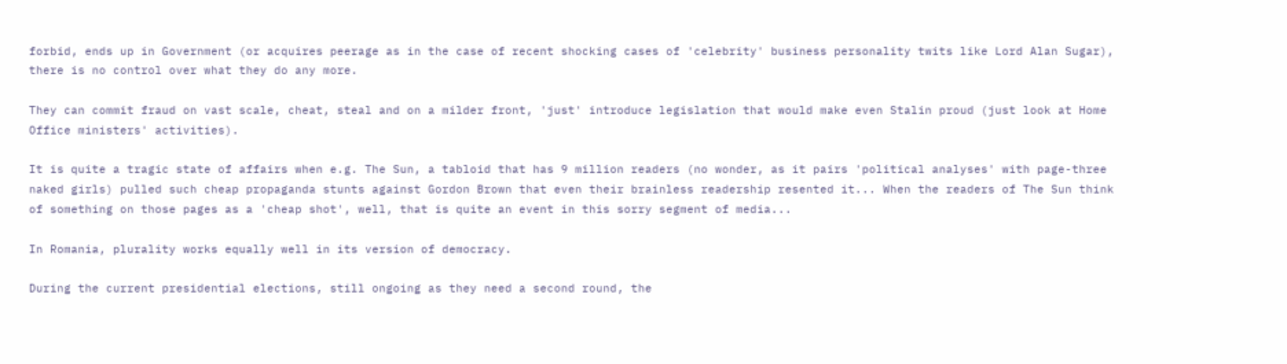forbid, ends up in Government (or acquires peerage as in the case of recent shocking cases of 'celebrity' business personality twits like Lord Alan Sugar), there is no control over what they do any more.

They can commit fraud on vast scale, cheat, steal and on a milder front, 'just' introduce legislation that would make even Stalin proud (just look at Home Office ministers' activities).

It is quite a tragic state of affairs when e.g. The Sun, a tabloid that has 9 million readers (no wonder, as it pairs 'political analyses' with page-three naked girls) pulled such cheap propaganda stunts against Gordon Brown that even their brainless readership resented it... When the readers of The Sun think of something on those pages as a 'cheap shot', well, that is quite an event in this sorry segment of media...

In Romania, plurality works equally well in its version of democracy.

During the current presidential elections, still ongoing as they need a second round, the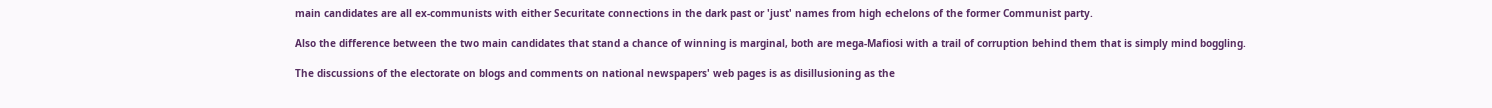main candidates are all ex-communists with either Securitate connections in the dark past or 'just' names from high echelons of the former Communist party.

Also the difference between the two main candidates that stand a chance of winning is marginal, both are mega-Mafiosi with a trail of corruption behind them that is simply mind boggling.

The discussions of the electorate on blogs and comments on national newspapers' web pages is as disillusioning as the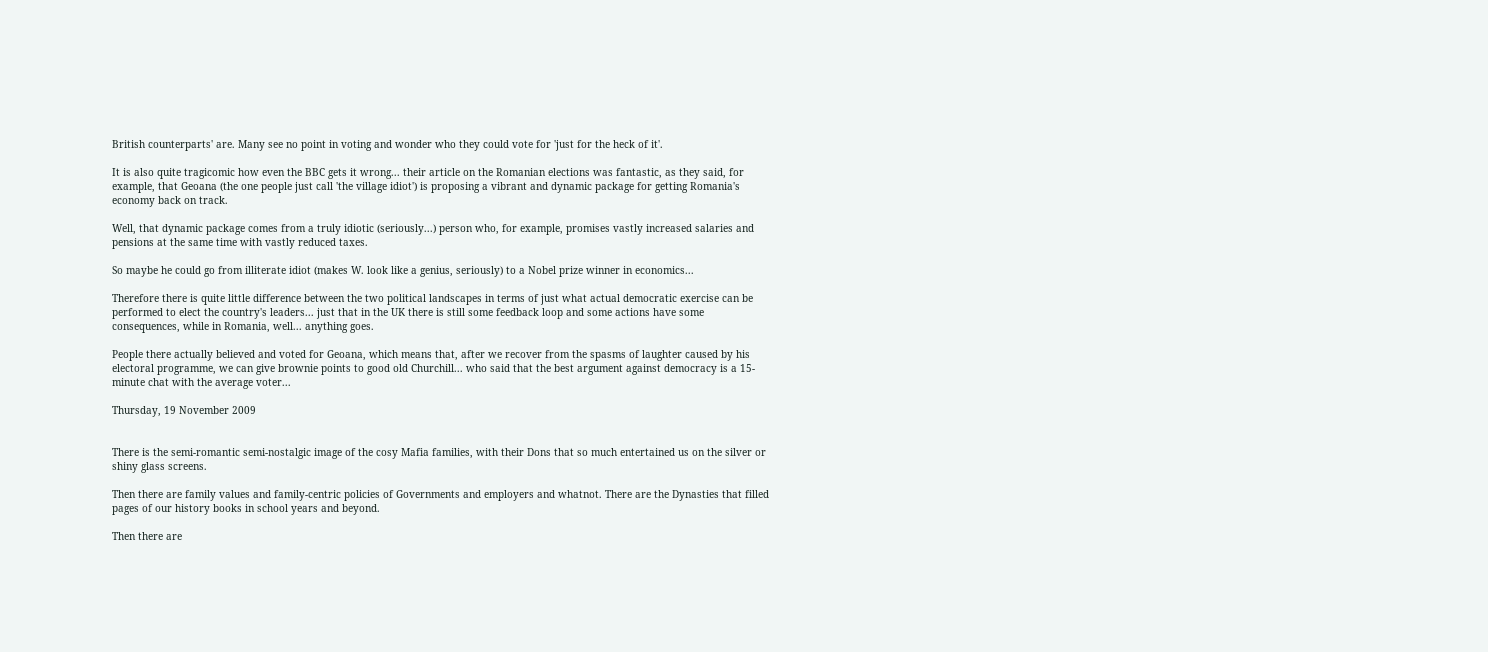British counterparts' are. Many see no point in voting and wonder who they could vote for 'just for the heck of it'.

It is also quite tragicomic how even the BBC gets it wrong... their article on the Romanian elections was fantastic, as they said, for example, that Geoana (the one people just call 'the village idiot') is proposing a vibrant and dynamic package for getting Romania's economy back on track.

Well, that dynamic package comes from a truly idiotic (seriously...) person who, for example, promises vastly increased salaries and pensions at the same time with vastly reduced taxes.

So maybe he could go from illiterate idiot (makes W. look like a genius, seriously) to a Nobel prize winner in economics...

Therefore there is quite little difference between the two political landscapes in terms of just what actual democratic exercise can be performed to elect the country's leaders... just that in the UK there is still some feedback loop and some actions have some consequences, while in Romania, well... anything goes.

People there actually believed and voted for Geoana, which means that, after we recover from the spasms of laughter caused by his electoral programme, we can give brownie points to good old Churchill... who said that the best argument against democracy is a 15-minute chat with the average voter...

Thursday, 19 November 2009


There is the semi-romantic semi-nostalgic image of the cosy Mafia families, with their Dons that so much entertained us on the silver or shiny glass screens.

Then there are family values and family-centric policies of Governments and employers and whatnot. There are the Dynasties that filled pages of our history books in school years and beyond.

Then there are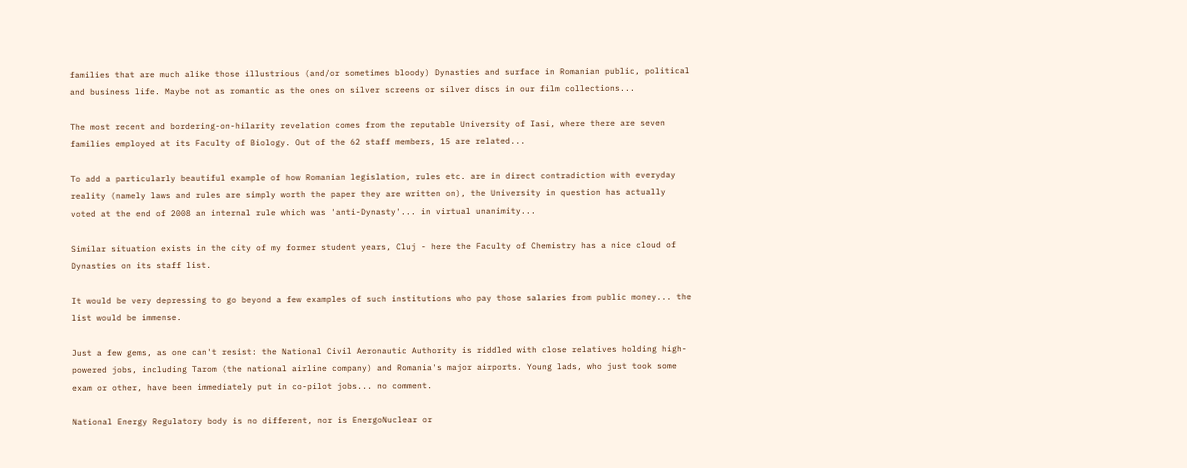families that are much alike those illustrious (and/or sometimes bloody) Dynasties and surface in Romanian public, political and business life. Maybe not as romantic as the ones on silver screens or silver discs in our film collections...

The most recent and bordering-on-hilarity revelation comes from the reputable University of Iasi, where there are seven families employed at its Faculty of Biology. Out of the 62 staff members, 15 are related...

To add a particularly beautiful example of how Romanian legislation, rules etc. are in direct contradiction with everyday reality (namely laws and rules are simply worth the paper they are written on), the University in question has actually voted at the end of 2008 an internal rule which was 'anti-Dynasty'... in virtual unanimity...

Similar situation exists in the city of my former student years, Cluj - here the Faculty of Chemistry has a nice cloud of Dynasties on its staff list.

It would be very depressing to go beyond a few examples of such institutions who pay those salaries from public money... the list would be immense.

Just a few gems, as one can't resist: the National Civil Aeronautic Authority is riddled with close relatives holding high-powered jobs, including Tarom (the national airline company) and Romania's major airports. Young lads, who just took some exam or other, have been immediately put in co-pilot jobs... no comment.

National Energy Regulatory body is no different, nor is EnergoNuclear or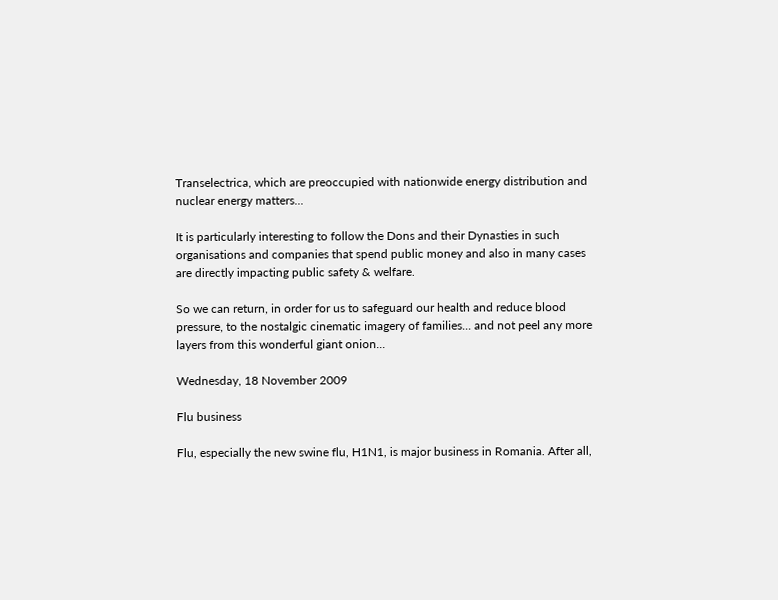Transelectrica, which are preoccupied with nationwide energy distribution and nuclear energy matters...

It is particularly interesting to follow the Dons and their Dynasties in such organisations and companies that spend public money and also in many cases are directly impacting public safety & welfare.

So we can return, in order for us to safeguard our health and reduce blood pressure, to the nostalgic cinematic imagery of families... and not peel any more layers from this wonderful giant onion...

Wednesday, 18 November 2009

Flu business

Flu, especially the new swine flu, H1N1, is major business in Romania. After all,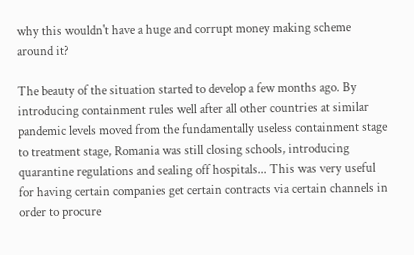why this wouldn't have a huge and corrupt money making scheme around it?

The beauty of the situation started to develop a few months ago. By introducing containment rules well after all other countries at similar pandemic levels moved from the fundamentally useless containment stage to treatment stage, Romania was still closing schools, introducing quarantine regulations and sealing off hospitals... This was very useful for having certain companies get certain contracts via certain channels in order to procure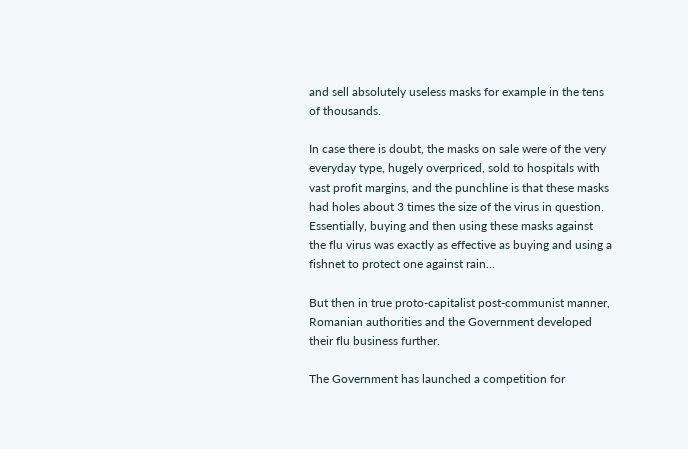and sell absolutely useless masks for example in the tens of thousands.

In case there is doubt, the masks on sale were of the very everyday type, hugely overpriced, sold to hospitals with vast profit margins, and the punchline is that these masks had holes about 3 times the size of the virus in question. Essentially, buying and then using these masks against the flu virus was exactly as effective as buying and using a fishnet to protect one against rain...

But then in true proto-capitalist post-communist manner, Romanian authorities and the Government developed their flu business further.

The Government has launched a competition for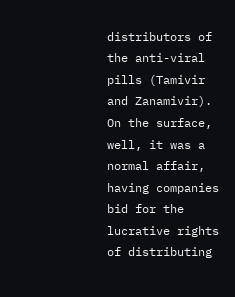distributors of the anti-viral pills (Tamivir and Zanamivir). On the surface, well, it was a normal affair, having companies bid for the lucrative rights of distributing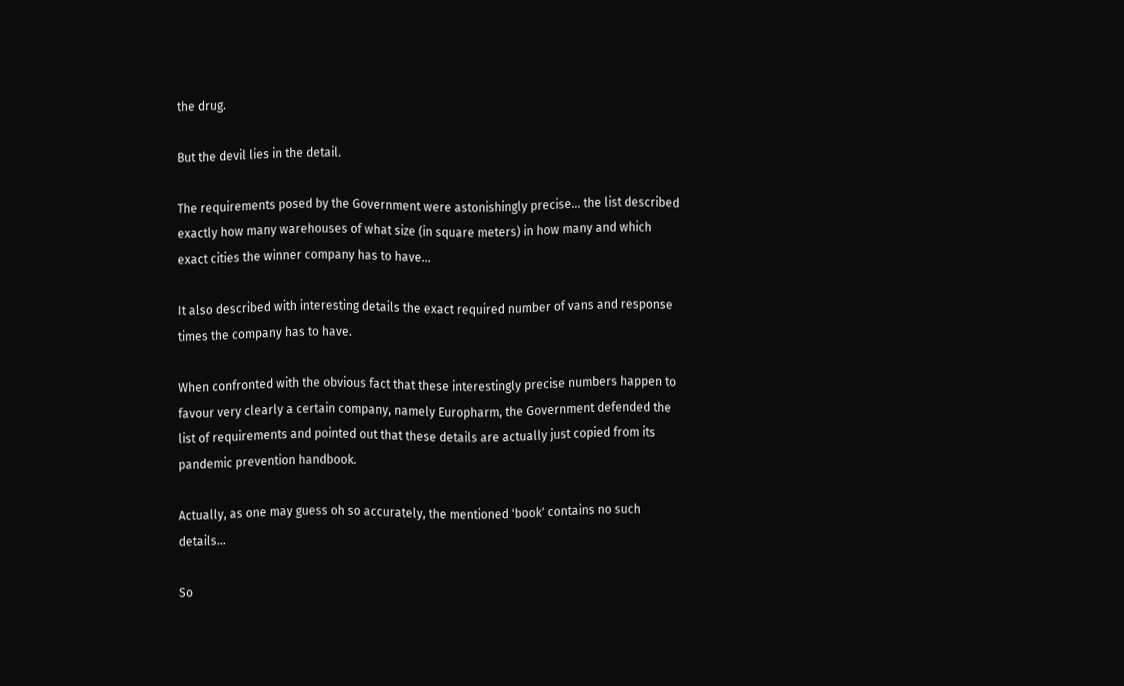the drug.

But the devil lies in the detail.

The requirements posed by the Government were astonishingly precise... the list described exactly how many warehouses of what size (in square meters) in how many and which exact cities the winner company has to have...

It also described with interesting details the exact required number of vans and response times the company has to have.

When confronted with the obvious fact that these interestingly precise numbers happen to favour very clearly a certain company, namely Europharm, the Government defended the list of requirements and pointed out that these details are actually just copied from its pandemic prevention handbook.

Actually, as one may guess oh so accurately, the mentioned 'book' contains no such details...

So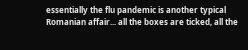essentially the flu pandemic is another typical Romanian affair... all the boxes are ticked, all the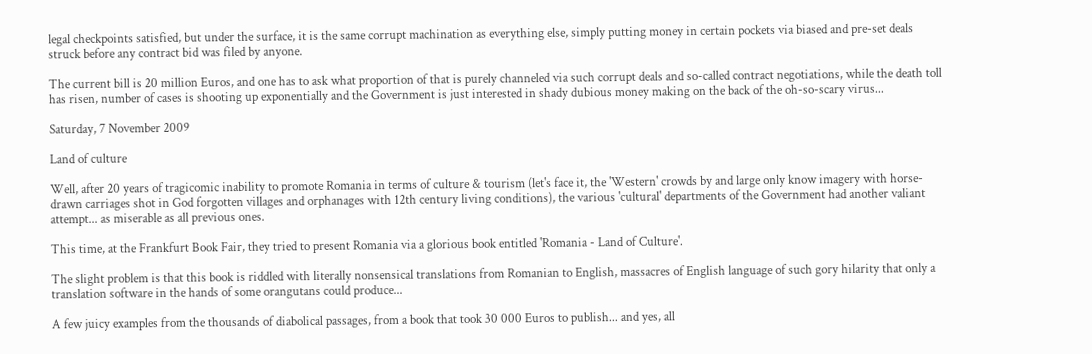legal checkpoints satisfied, but under the surface, it is the same corrupt machination as everything else, simply putting money in certain pockets via biased and pre-set deals struck before any contract bid was filed by anyone.

The current bill is 20 million Euros, and one has to ask what proportion of that is purely channeled via such corrupt deals and so-called contract negotiations, while the death toll has risen, number of cases is shooting up exponentially and the Government is just interested in shady dubious money making on the back of the oh-so-scary virus...

Saturday, 7 November 2009

Land of culture

Well, after 20 years of tragicomic inability to promote Romania in terms of culture & tourism (let's face it, the 'Western' crowds by and large only know imagery with horse-drawn carriages shot in God forgotten villages and orphanages with 12th century living conditions), the various 'cultural' departments of the Government had another valiant attempt... as miserable as all previous ones.

This time, at the Frankfurt Book Fair, they tried to present Romania via a glorious book entitled 'Romania - Land of Culture'.

The slight problem is that this book is riddled with literally nonsensical translations from Romanian to English, massacres of English language of such gory hilarity that only a translation software in the hands of some orangutans could produce...

A few juicy examples from the thousands of diabolical passages, from a book that took 30 000 Euros to publish... and yes, all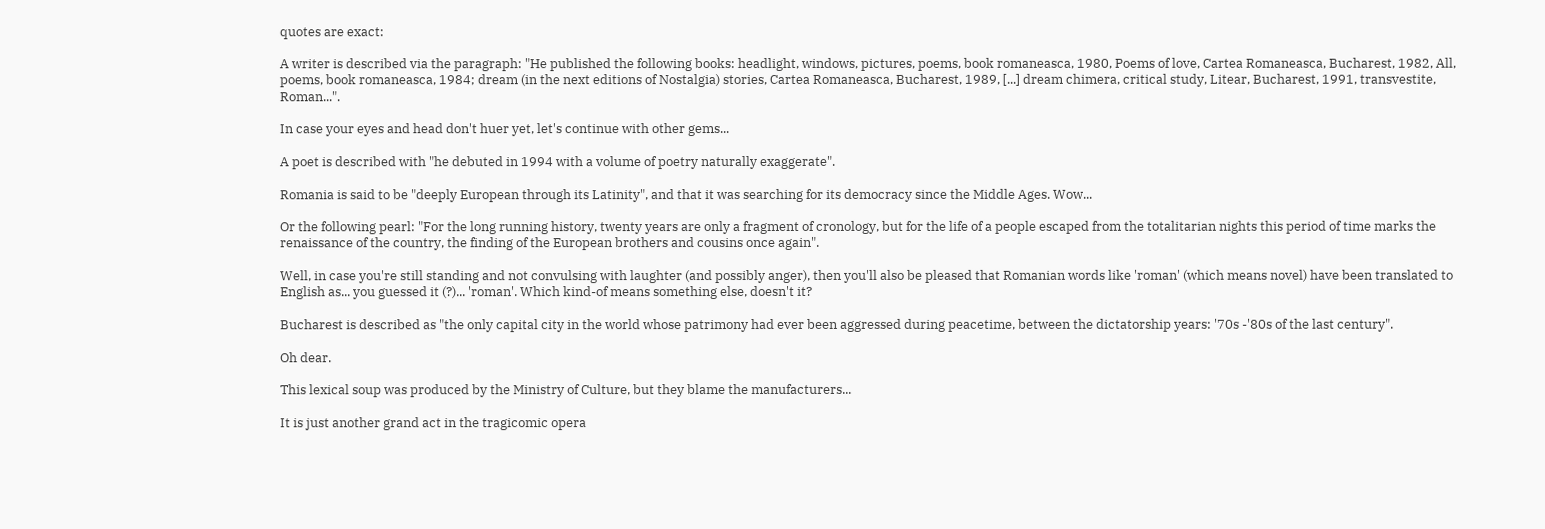quotes are exact:

A writer is described via the paragraph: "He published the following books: headlight, windows, pictures, poems, book romaneasca, 1980, Poems of love, Cartea Romaneasca, Bucharest, 1982, All, poems, book romaneasca, 1984; dream (in the next editions of Nostalgia) stories, Cartea Romaneasca, Bucharest, 1989, [...] dream chimera, critical study, Litear, Bucharest, 1991, transvestite, Roman...".

In case your eyes and head don't huer yet, let's continue with other gems...

A poet is described with "he debuted in 1994 with a volume of poetry naturally exaggerate".

Romania is said to be "deeply European through its Latinity", and that it was searching for its democracy since the Middle Ages. Wow...

Or the following pearl: "For the long running history, twenty years are only a fragment of cronology, but for the life of a people escaped from the totalitarian nights this period of time marks the renaissance of the country, the finding of the European brothers and cousins once again".

Well, in case you're still standing and not convulsing with laughter (and possibly anger), then you'll also be pleased that Romanian words like 'roman' (which means novel) have been translated to English as... you guessed it (?)... 'roman'. Which kind-of means something else, doesn't it?

Bucharest is described as "the only capital city in the world whose patrimony had ever been aggressed during peacetime, between the dictatorship years: '70s -'80s of the last century".

Oh dear.

This lexical soup was produced by the Ministry of Culture, but they blame the manufacturers...

It is just another grand act in the tragicomic opera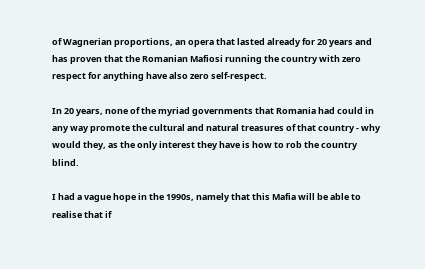of Wagnerian proportions, an opera that lasted already for 20 years and has proven that the Romanian Mafiosi running the country with zero respect for anything have also zero self-respect.

In 20 years, none of the myriad governments that Romania had could in any way promote the cultural and natural treasures of that country - why would they, as the only interest they have is how to rob the country blind.

I had a vague hope in the 1990s, namely that this Mafia will be able to realise that if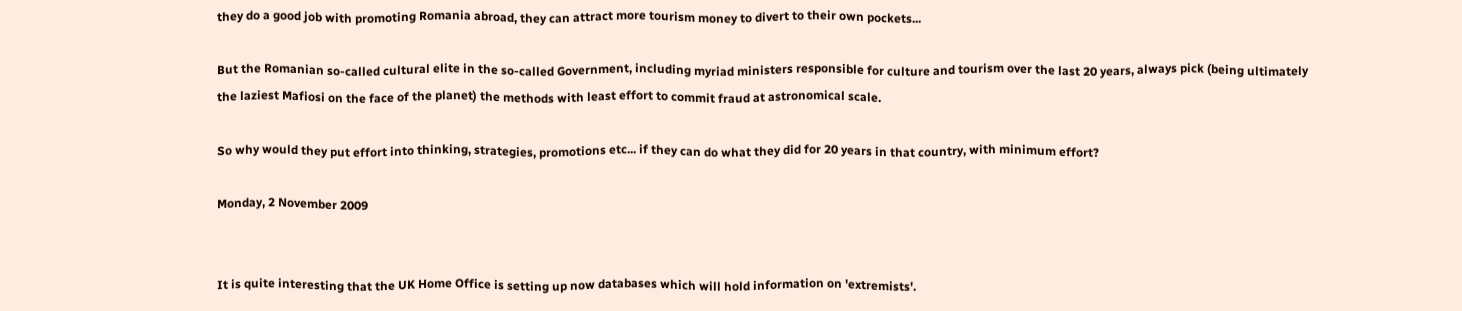they do a good job with promoting Romania abroad, they can attract more tourism money to divert to their own pockets...

But the Romanian so-called cultural elite in the so-called Government, including myriad ministers responsible for culture and tourism over the last 20 years, always pick (being ultimately the laziest Mafiosi on the face of the planet) the methods with least effort to commit fraud at astronomical scale.

So why would they put effort into thinking, strategies, promotions etc... if they can do what they did for 20 years in that country, with minimum effort?

Monday, 2 November 2009


It is quite interesting that the UK Home Office is setting up now databases which will hold information on 'extremists'.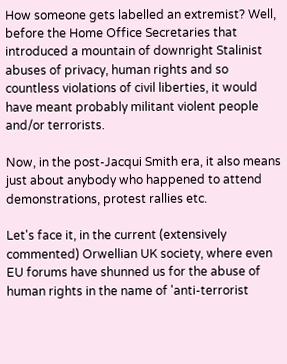How someone gets labelled an extremist? Well, before the Home Office Secretaries that introduced a mountain of downright Stalinist abuses of privacy, human rights and so countless violations of civil liberties, it would have meant probably militant violent people and/or terrorists.

Now, in the post-Jacqui Smith era, it also means just about anybody who happened to attend demonstrations, protest rallies etc.

Let's face it, in the current (extensively commented) Orwellian UK society, where even EU forums have shunned us for the abuse of human rights in the name of 'anti-terrorist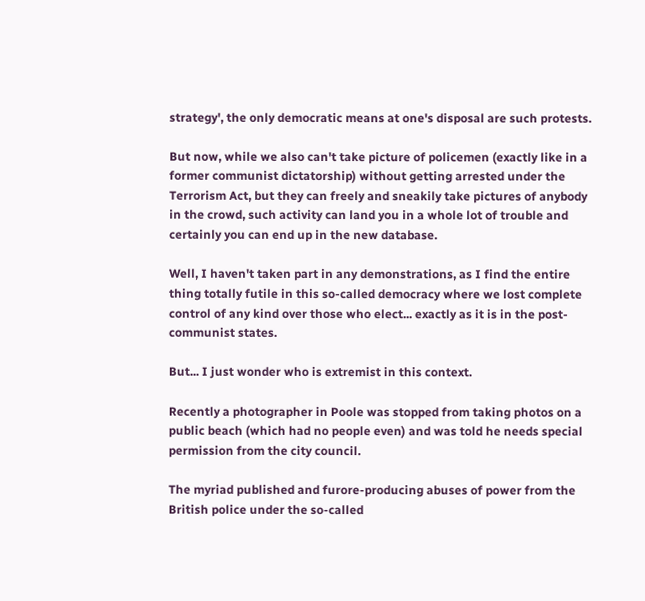strategy', the only democratic means at one's disposal are such protests.

But now, while we also can't take picture of policemen (exactly like in a former communist dictatorship) without getting arrested under the Terrorism Act, but they can freely and sneakily take pictures of anybody in the crowd, such activity can land you in a whole lot of trouble and certainly you can end up in the new database.

Well, I haven't taken part in any demonstrations, as I find the entire thing totally futile in this so-called democracy where we lost complete control of any kind over those who elect... exactly as it is in the post-communist states.

But... I just wonder who is extremist in this context.

Recently a photographer in Poole was stopped from taking photos on a public beach (which had no people even) and was told he needs special permission from the city council.

The myriad published and furore-producing abuses of power from the British police under the so-called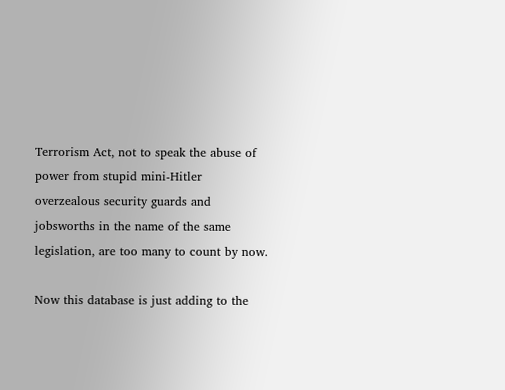Terrorism Act, not to speak the abuse of power from stupid mini-Hitler overzealous security guards and jobsworths in the name of the same legislation, are too many to count by now.

Now this database is just adding to the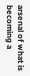arsenal of what is becoming a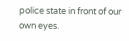police state in front of our own eyes.